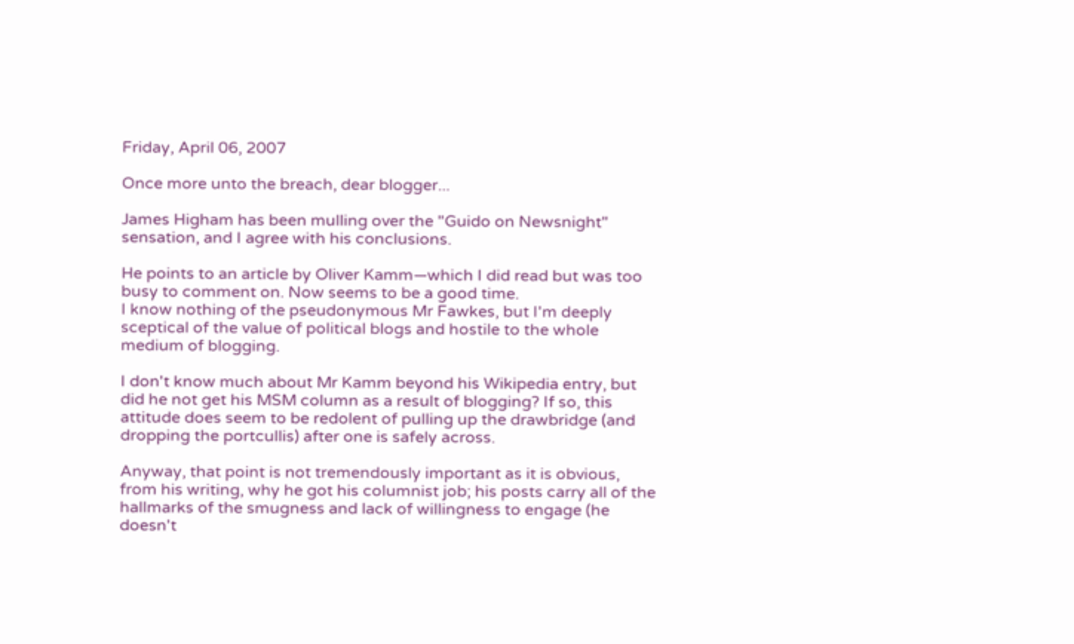Friday, April 06, 2007

Once more unto the breach, dear blogger...

James Higham has been mulling over the "Guido on Newsnight" sensation, and I agree with his conclusions.

He points to an article by Oliver Kamm—which I did read but was too busy to comment on. Now seems to be a good time.
I know nothing of the pseudonymous Mr Fawkes, but I'm deeply sceptical of the value of political blogs and hostile to the whole medium of blogging.

I don't know much about Mr Kamm beyond his Wikipedia entry, but did he not get his MSM column as a result of blogging? If so, this attitude does seem to be redolent of pulling up the drawbridge (and dropping the portcullis) after one is safely across.

Anyway, that point is not tremendously important as it is obvious, from his writing, why he got his columnist job; his posts carry all of the hallmarks of the smugness and lack of willingness to engage (he doesn't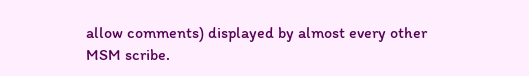allow comments) displayed by almost every other MSM scribe.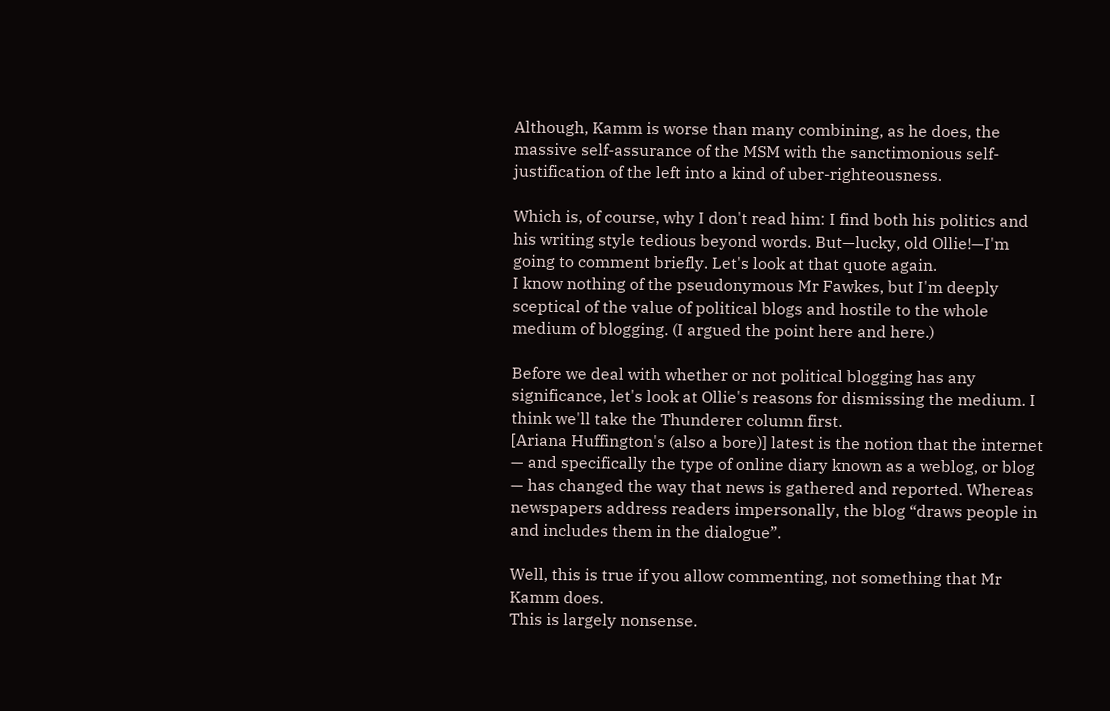Although, Kamm is worse than many combining, as he does, the massive self-assurance of the MSM with the sanctimonious self-justification of the left into a kind of uber-righteousness.

Which is, of course, why I don't read him: I find both his politics and his writing style tedious beyond words. But—lucky, old Ollie!—I'm going to comment briefly. Let's look at that quote again.
I know nothing of the pseudonymous Mr Fawkes, but I'm deeply sceptical of the value of political blogs and hostile to the whole medium of blogging. (I argued the point here and here.)

Before we deal with whether or not political blogging has any significance, let's look at Ollie's reasons for dismissing the medium. I think we'll take the Thunderer column first.
[Ariana Huffington's (also a bore)] latest is the notion that the internet — and specifically the type of online diary known as a weblog, or blog — has changed the way that news is gathered and reported. Whereas newspapers address readers impersonally, the blog “draws people in and includes them in the dialogue”.

Well, this is true if you allow commenting, not something that Mr Kamm does.
This is largely nonsense.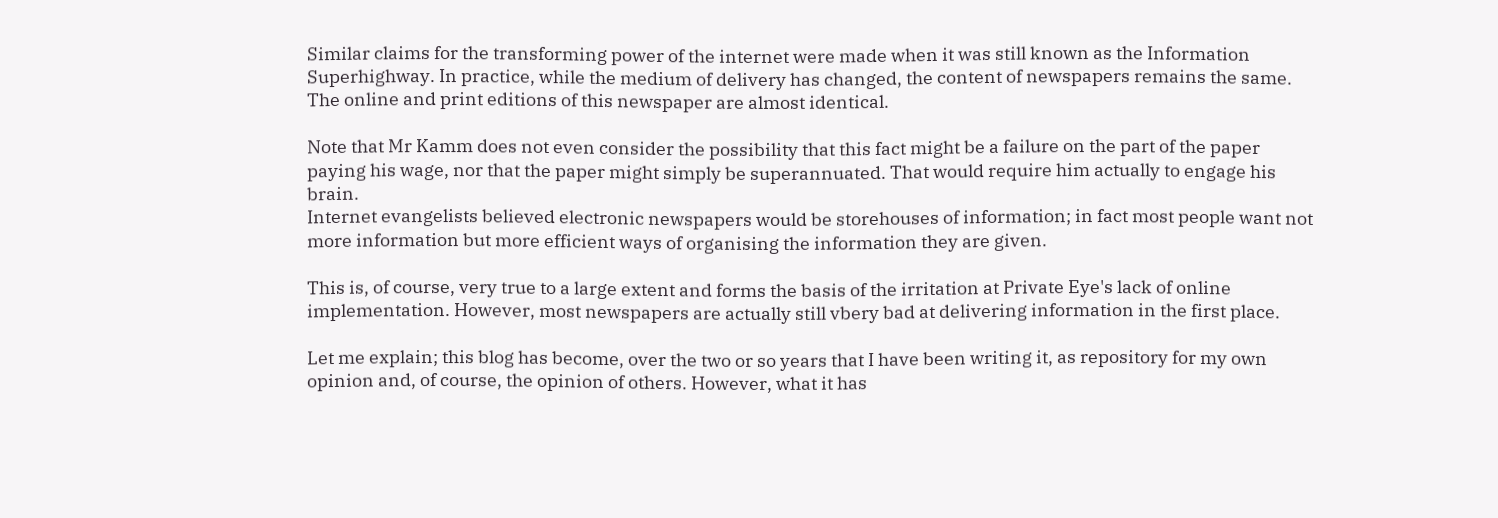Similar claims for the transforming power of the internet were made when it was still known as the Information Superhighway. In practice, while the medium of delivery has changed, the content of newspapers remains the same. The online and print editions of this newspaper are almost identical.

Note that Mr Kamm does not even consider the possibility that this fact might be a failure on the part of the paper paying his wage, nor that the paper might simply be superannuated. That would require him actually to engage his brain.
Internet evangelists believed electronic newspapers would be storehouses of information; in fact most people want not more information but more efficient ways of organising the information they are given.

This is, of course, very true to a large extent and forms the basis of the irritation at Private Eye's lack of online implementation. However, most newspapers are actually still vbery bad at delivering information in the first place.

Let me explain; this blog has become, over the two or so years that I have been writing it, as repository for my own opinion and, of course, the opinion of others. However, what it has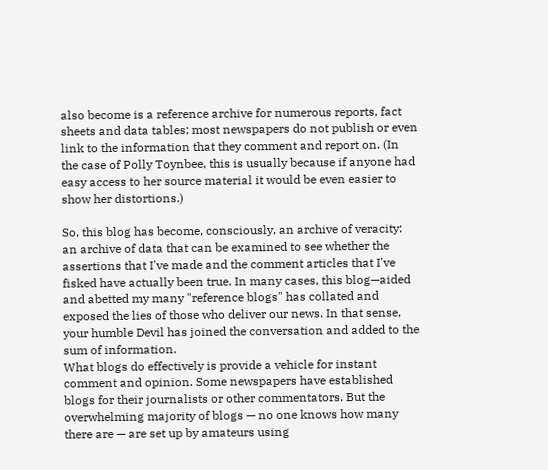also become is a reference archive for numerous reports, fact sheets and data tables; most newspapers do not publish or even link to the information that they comment and report on. (In the case of Polly Toynbee, this is usually because if anyone had easy access to her source material it would be even easier to show her distortions.)

So, this blog has become, consciously, an archive of veracity: an archive of data that can be examined to see whether the assertions that I've made and the comment articles that I've fisked have actually been true. In many cases, this blog—aided and abetted my many "reference blogs" has collated and exposed the lies of those who deliver our news. In that sense, your humble Devil has joined the conversation and added to the sum of information.
What blogs do effectively is provide a vehicle for instant comment and opinion. Some newspapers have established blogs for their journalists or other commentators. But the overwhelming majority of blogs — no one knows how many there are — are set up by amateurs using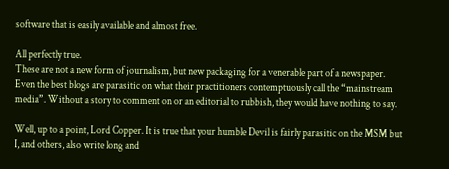software that is easily available and almost free.

All perfectly true.
These are not a new form of journalism, but new packaging for a venerable part of a newspaper. Even the best blogs are parasitic on what their practitioners contemptuously call the “mainstream media”. Without a story to comment on or an editorial to rubbish, they would have nothing to say.

Well, up to a point, Lord Copper. It is true that your humble Devil is fairly parasitic on the MSM but I, and others, also write long and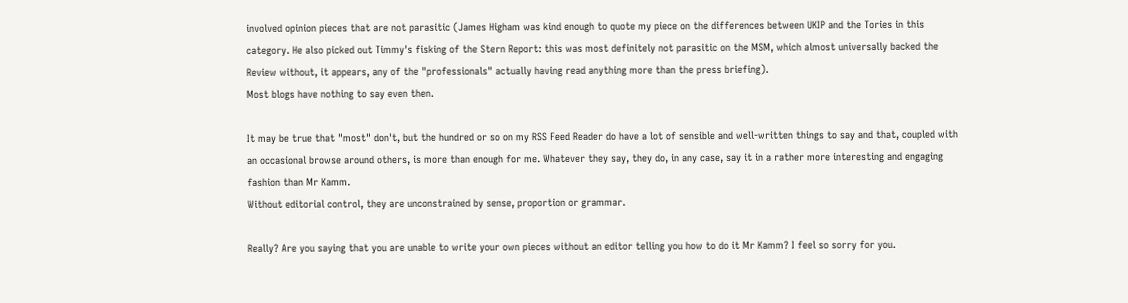involved opinion pieces that are not parasitic (James Higham was kind enough to quote my piece on the differences between UKIP and the Tories in this category. He also picked out Timmy's fisking of the Stern Report: this was most definitely not parasitic on the MSM, which almost universally backed the Review without, it appears, any of the "professionals" actually having read anything more than the press briefing).
Most blogs have nothing to say even then.

It may be true that "most" don't, but the hundred or so on my RSS Feed Reader do have a lot of sensible and well-written things to say and that, coupled with an occasional browse around others, is more than enough for me. Whatever they say, they do, in any case, say it in a rather more interesting and engaging fashion than Mr Kamm.
Without editorial control, they are unconstrained by sense, proportion or grammar.

Really? Are you saying that you are unable to write your own pieces without an editor telling you how to do it Mr Kamm? I feel so sorry for you.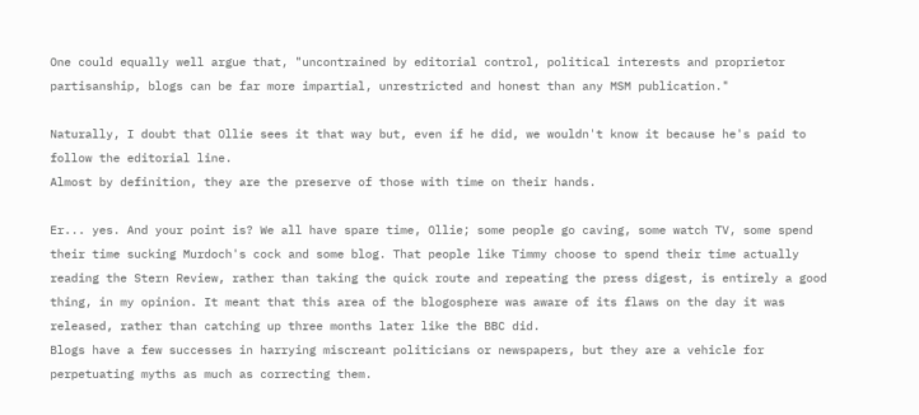One could equally well argue that, "uncontrained by editorial control, political interests and proprietor partisanship, blogs can be far more impartial, unrestricted and honest than any MSM publication."

Naturally, I doubt that Ollie sees it that way but, even if he did, we wouldn't know it because he's paid to follow the editorial line.
Almost by definition, they are the preserve of those with time on their hands.

Er... yes. And your point is? We all have spare time, Ollie; some people go caving, some watch TV, some spend their time sucking Murdoch's cock and some blog. That people like Timmy choose to spend their time actually reading the Stern Review, rather than taking the quick route and repeating the press digest, is entirely a good thing, in my opinion. It meant that this area of the blogosphere was aware of its flaws on the day it was released, rather than catching up three months later like the BBC did.
Blogs have a few successes in harrying miscreant politicians or newspapers, but they are a vehicle for perpetuating myths as much as correcting them.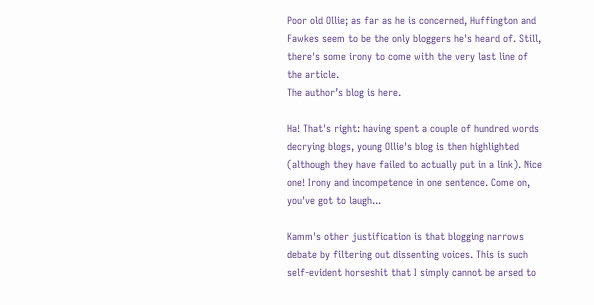Poor old Ollie; as far as he is concerned, Huffington and Fawkes seem to be the only bloggers he's heard of. Still, there's some irony to come with the very last line of the article.
The author’s blog is here.

Ha! That's right: having spent a couple of hundred words decrying blogs, young Ollie's blog is then highlighted (although they have failed to actually put in a link). Nice one! Irony and incompetence in one sentence. Come on, you've got to laugh...

Kamm's other justification is that blogging narrows debate by filtering out dissenting voices. This is such self-evident horseshit that I simply cannot be arsed to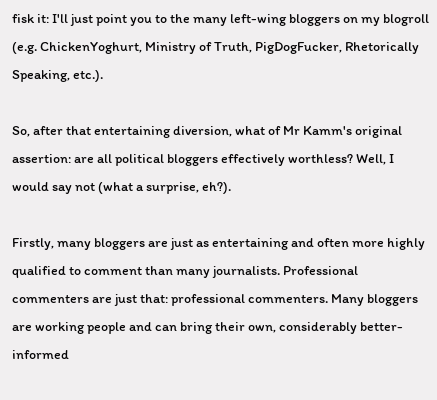fisk it: I'll just point you to the many left-wing bloggers on my blogroll (e.g. ChickenYoghurt, Ministry of Truth, PigDogFucker, Rhetorically Speaking, etc.).

So, after that entertaining diversion, what of Mr Kamm's original assertion: are all political bloggers effectively worthless? Well, I would say not (what a surprise, eh?).

Firstly, many bloggers are just as entertaining and often more highly qualified to comment than many journalists. Professional commenters are just that: professional commenters. Many bloggers are working people and can bring their own, considerably better-informed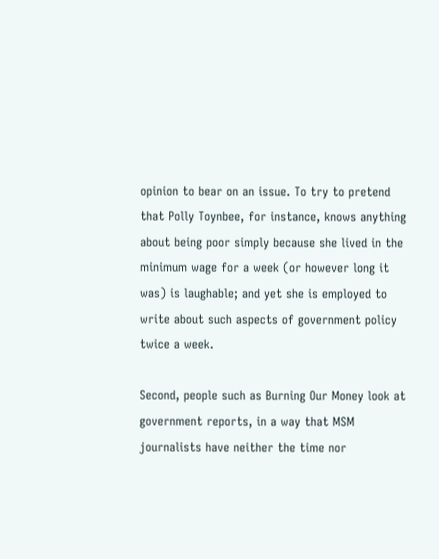opinion to bear on an issue. To try to pretend that Polly Toynbee, for instance, knows anything about being poor simply because she lived in the minimum wage for a week (or however long it was) is laughable; and yet she is employed to write about such aspects of government policy twice a week.

Second, people such as Burning Our Money look at government reports, in a way that MSM journalists have neither the time nor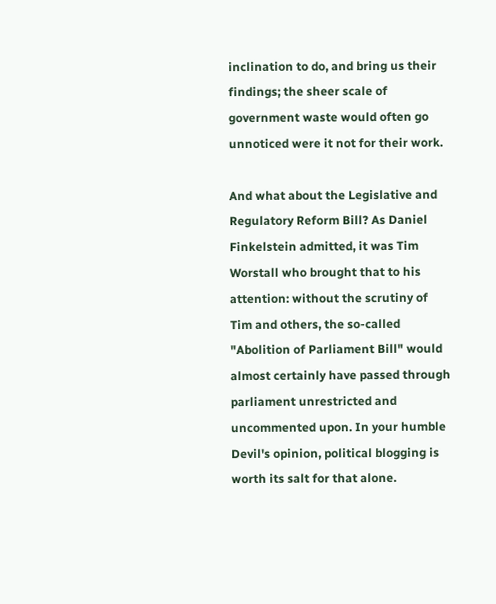inclination to do, and bring us their findings; the sheer scale of government waste would often go unnoticed were it not for their work.

And what about the Legislative and Regulatory Reform Bill? As Daniel Finkelstein admitted, it was Tim Worstall who brought that to his attention: without the scrutiny of Tim and others, the so-called "Abolition of Parliament Bill" would almost certainly have passed through parliament unrestricted and uncommented upon. In your humble Devil's opinion, political blogging is worth its salt for that alone.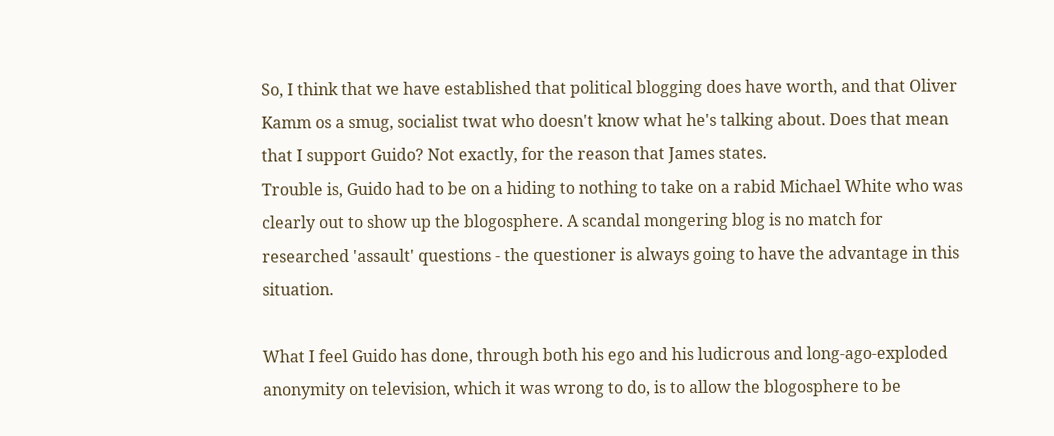So, I think that we have established that political blogging does have worth, and that Oliver Kamm os a smug, socialist twat who doesn't know what he's talking about. Does that mean that I support Guido? Not exactly, for the reason that James states.
Trouble is, Guido had to be on a hiding to nothing to take on a rabid Michael White who was clearly out to show up the blogosphere. A scandal mongering blog is no match for researched 'assault' questions - the questioner is always going to have the advantage in this situation.

What I feel Guido has done, through both his ego and his ludicrous and long-ago-exploded anonymity on television, which it was wrong to do, is to allow the blogosphere to be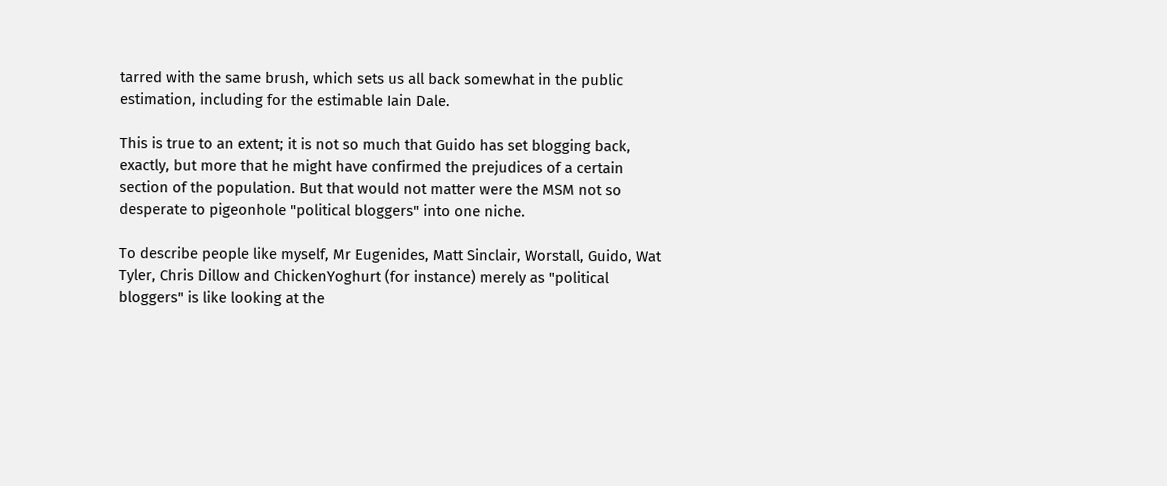tarred with the same brush, which sets us all back somewhat in the public estimation, including for the estimable Iain Dale.

This is true to an extent; it is not so much that Guido has set blogging back, exactly, but more that he might have confirmed the prejudices of a certain section of the population. But that would not matter were the MSM not so desperate to pigeonhole "political bloggers" into one niche.

To describe people like myself, Mr Eugenides, Matt Sinclair, Worstall, Guido, Wat Tyler, Chris Dillow and ChickenYoghurt (for instance) merely as "political bloggers" is like looking at the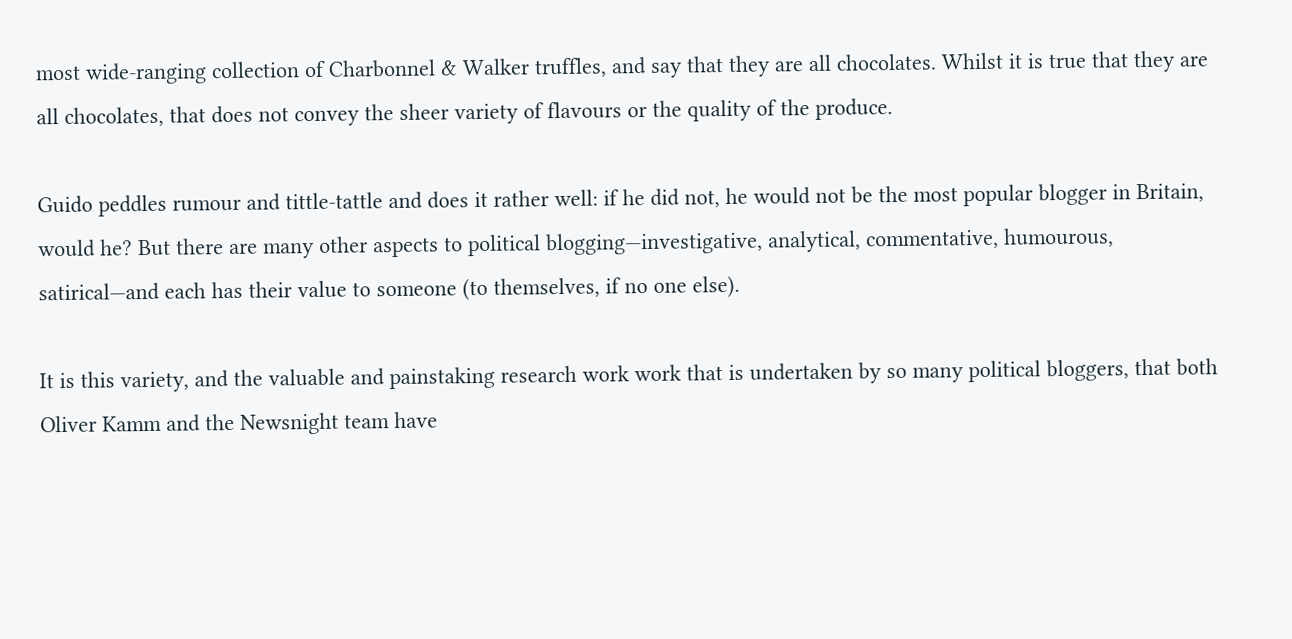most wide-ranging collection of Charbonnel & Walker truffles, and say that they are all chocolates. Whilst it is true that they are all chocolates, that does not convey the sheer variety of flavours or the quality of the produce.

Guido peddles rumour and tittle-tattle and does it rather well: if he did not, he would not be the most popular blogger in Britain, would he? But there are many other aspects to political blogging—investigative, analytical, commentative, humourous, satirical—and each has their value to someone (to themselves, if no one else).

It is this variety, and the valuable and painstaking research work work that is undertaken by so many political bloggers, that both Oliver Kamm and the Newsnight team have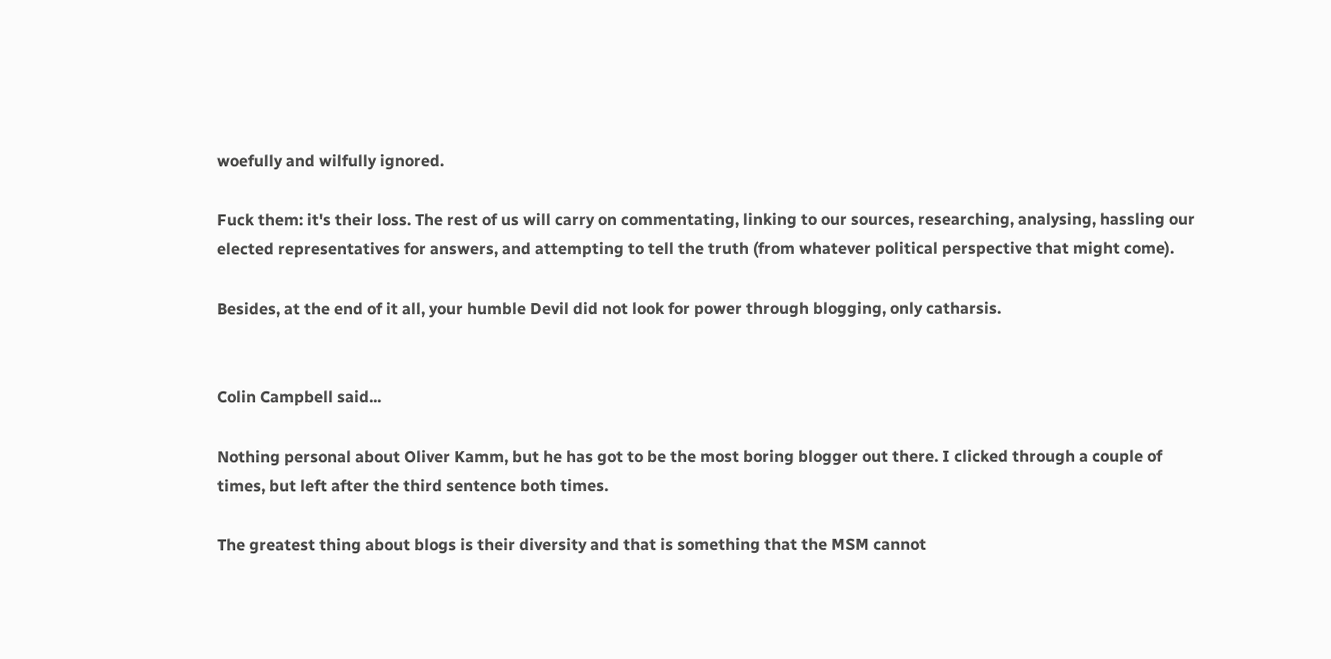woefully and wilfully ignored.

Fuck them: it's their loss. The rest of us will carry on commentating, linking to our sources, researching, analysing, hassling our elected representatives for answers, and attempting to tell the truth (from whatever political perspective that might come).

Besides, at the end of it all, your humble Devil did not look for power through blogging, only catharsis.


Colin Campbell said...

Nothing personal about Oliver Kamm, but he has got to be the most boring blogger out there. I clicked through a couple of times, but left after the third sentence both times.

The greatest thing about blogs is their diversity and that is something that the MSM cannot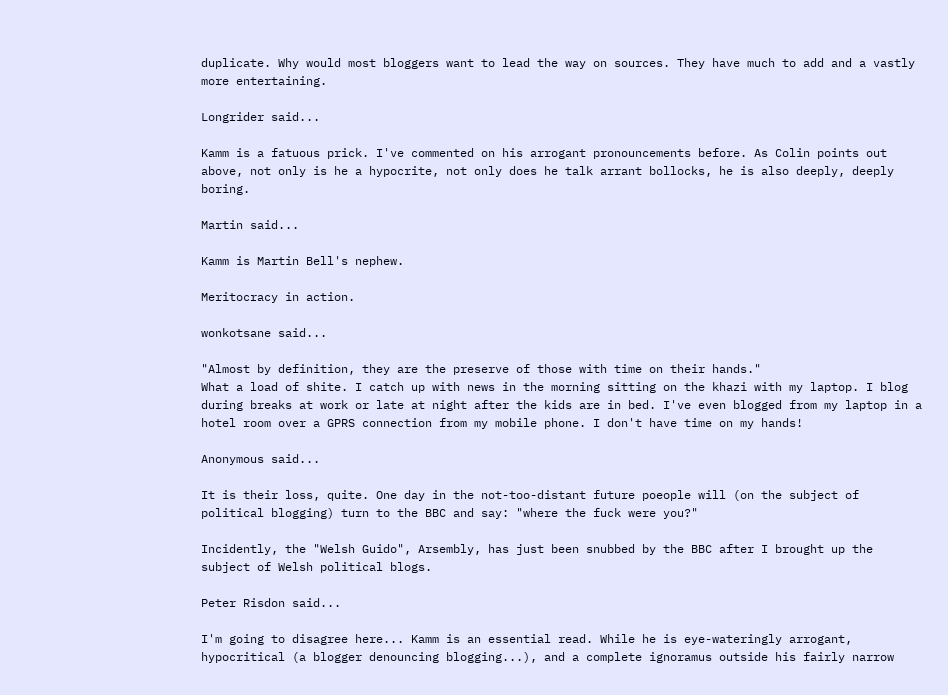duplicate. Why would most bloggers want to lead the way on sources. They have much to add and a vastly more entertaining.

Longrider said...

Kamm is a fatuous prick. I've commented on his arrogant pronouncements before. As Colin points out above, not only is he a hypocrite, not only does he talk arrant bollocks, he is also deeply, deeply boring.

Martin said...

Kamm is Martin Bell's nephew.

Meritocracy in action.

wonkotsane said...

"Almost by definition, they are the preserve of those with time on their hands."
What a load of shite. I catch up with news in the morning sitting on the khazi with my laptop. I blog during breaks at work or late at night after the kids are in bed. I've even blogged from my laptop in a hotel room over a GPRS connection from my mobile phone. I don't have time on my hands!

Anonymous said...

It is their loss, quite. One day in the not-too-distant future poeople will (on the subject of political blogging) turn to the BBC and say: "where the fuck were you?"

Incidently, the "Welsh Guido", Arsembly, has just been snubbed by the BBC after I brought up the subject of Welsh political blogs.

Peter Risdon said...

I'm going to disagree here... Kamm is an essential read. While he is eye-wateringly arrogant, hypocritical (a blogger denouncing blogging...), and a complete ignoramus outside his fairly narrow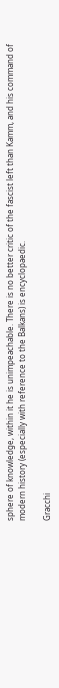sphere of knowledge, within it he is unimpeachable. There is no better critic of the fascist left than Kamm, and his command of modern history (especially with reference to the Balkans) is encyclopaedic.

Gracchi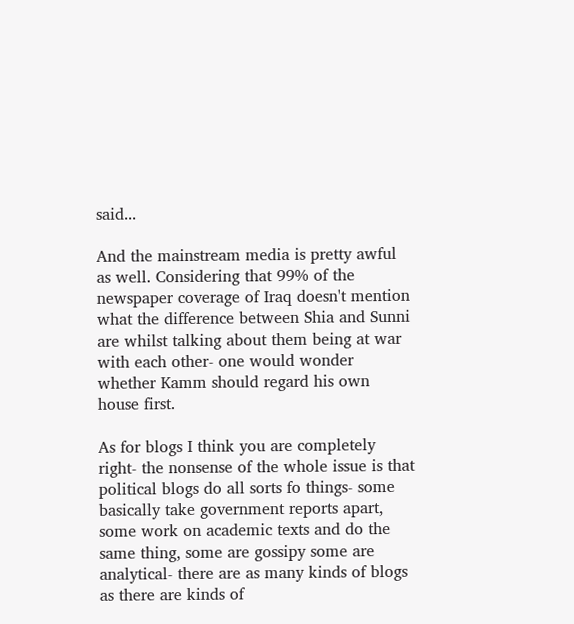said...

And the mainstream media is pretty awful as well. Considering that 99% of the newspaper coverage of Iraq doesn't mention what the difference between Shia and Sunni are whilst talking about them being at war with each other- one would wonder whether Kamm should regard his own house first.

As for blogs I think you are completely right- the nonsense of the whole issue is that political blogs do all sorts fo things- some basically take government reports apart, some work on academic texts and do the same thing, some are gossipy some are analytical- there are as many kinds of blogs as there are kinds of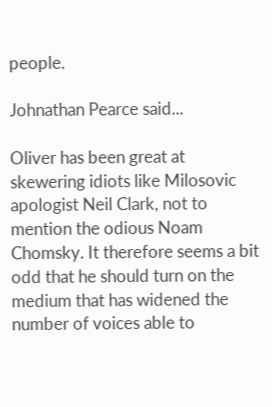people.

Johnathan Pearce said...

Oliver has been great at skewering idiots like Milosovic apologist Neil Clark, not to mention the odious Noam Chomsky. It therefore seems a bit odd that he should turn on the medium that has widened the number of voices able to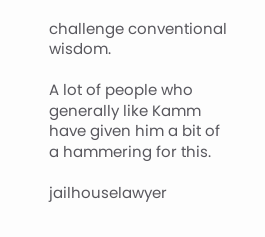challenge conventional wisdom.

A lot of people who generally like Kamm have given him a bit of a hammering for this.

jailhouselawyer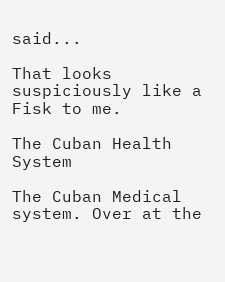said...

That looks suspiciously like a Fisk to me.

The Cuban Health System

The Cuban Medical system. Over at the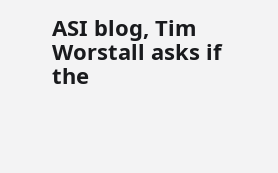ASI blog, Tim Worstall asks if the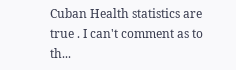Cuban Health statistics are true . I can't comment as to th...